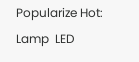Popularize Hot: Lamp  LED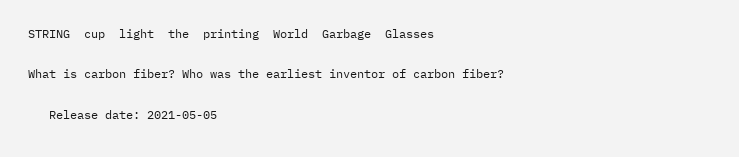STRING  cup  light  the  printing  World  Garbage  Glasses

What is carbon fiber? Who was the earliest inventor of carbon fiber?

   Release date: 2021-05-05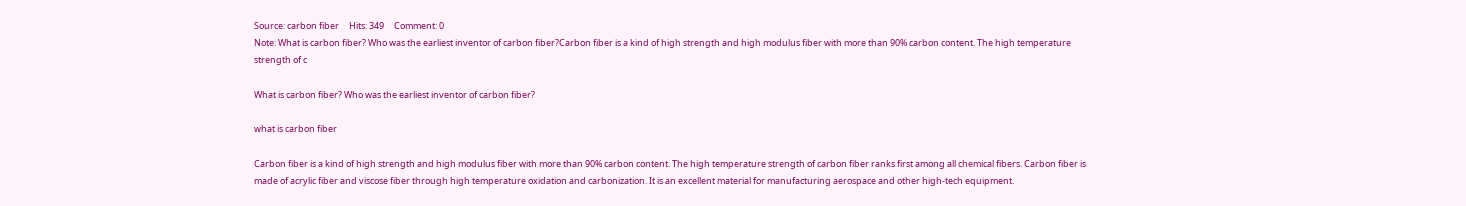Source: carbon fiber     Hits: 349     Comment: 0
Note: What is carbon fiber? Who was the earliest inventor of carbon fiber?Carbon fiber is a kind of high strength and high modulus fiber with more than 90% carbon content. The high temperature strength of c

What is carbon fiber? Who was the earliest inventor of carbon fiber?

what is carbon fiber

Carbon fiber is a kind of high strength and high modulus fiber with more than 90% carbon content. The high temperature strength of carbon fiber ranks first among all chemical fibers. Carbon fiber is made of acrylic fiber and viscose fiber through high temperature oxidation and carbonization. It is an excellent material for manufacturing aerospace and other high-tech equipment.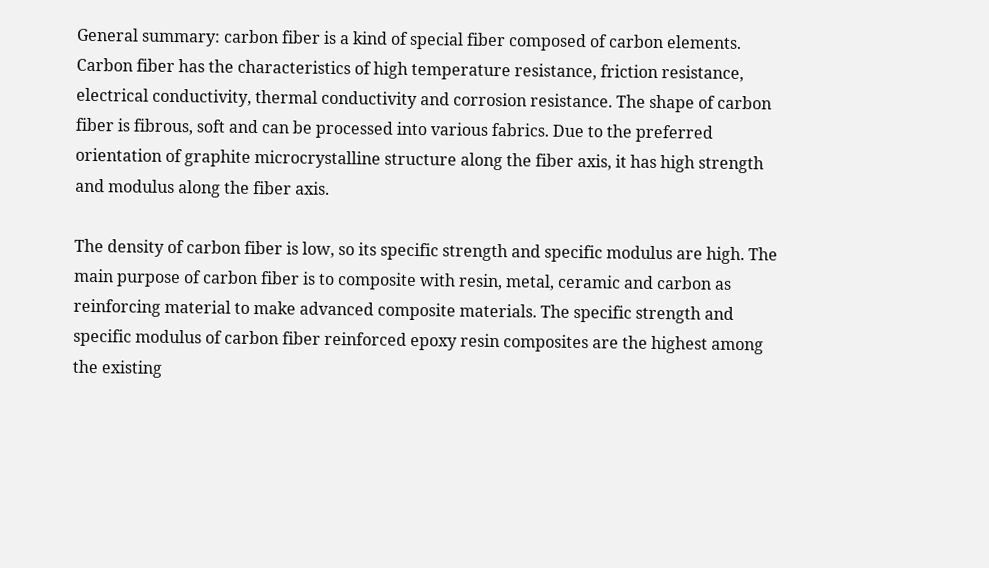General summary: carbon fiber is a kind of special fiber composed of carbon elements. Carbon fiber has the characteristics of high temperature resistance, friction resistance, electrical conductivity, thermal conductivity and corrosion resistance. The shape of carbon fiber is fibrous, soft and can be processed into various fabrics. Due to the preferred orientation of graphite microcrystalline structure along the fiber axis, it has high strength and modulus along the fiber axis.

The density of carbon fiber is low, so its specific strength and specific modulus are high. The main purpose of carbon fiber is to composite with resin, metal, ceramic and carbon as reinforcing material to make advanced composite materials. The specific strength and specific modulus of carbon fiber reinforced epoxy resin composites are the highest among the existing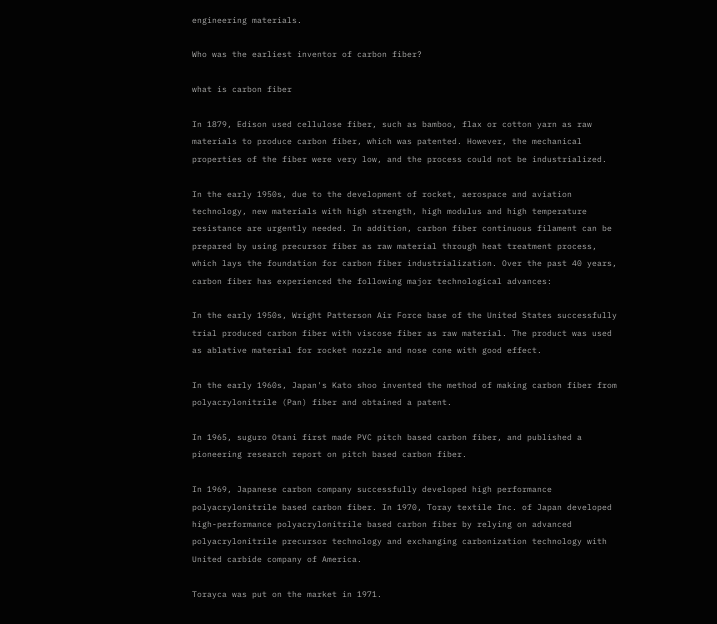engineering materials.

Who was the earliest inventor of carbon fiber?

what is carbon fiber

In 1879, Edison used cellulose fiber, such as bamboo, flax or cotton yarn as raw materials to produce carbon fiber, which was patented. However, the mechanical properties of the fiber were very low, and the process could not be industrialized.

In the early 1950s, due to the development of rocket, aerospace and aviation technology, new materials with high strength, high modulus and high temperature resistance are urgently needed. In addition, carbon fiber continuous filament can be prepared by using precursor fiber as raw material through heat treatment process, which lays the foundation for carbon fiber industrialization. Over the past 40 years, carbon fiber has experienced the following major technological advances:

In the early 1950s, Wright Patterson Air Force base of the United States successfully trial produced carbon fiber with viscose fiber as raw material. The product was used as ablative material for rocket nozzle and nose cone with good effect.

In the early 1960s, Japan's Kato shoo invented the method of making carbon fiber from polyacrylonitrile (Pan) fiber and obtained a patent.

In 1965, suguro Otani first made PVC pitch based carbon fiber, and published a pioneering research report on pitch based carbon fiber.

In 1969, Japanese carbon company successfully developed high performance polyacrylonitrile based carbon fiber. In 1970, Toray textile Inc. of Japan developed high-performance polyacrylonitrile based carbon fiber by relying on advanced polyacrylonitrile precursor technology and exchanging carbonization technology with United carbide company of America.

Torayca was put on the market in 1971.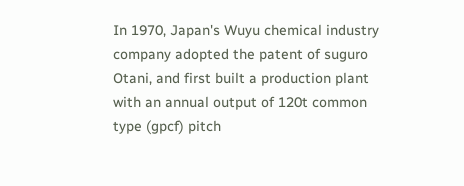In 1970, Japan's Wuyu chemical industry company adopted the patent of suguro Otani, and first built a production plant with an annual output of 120t common type (gpcf) pitch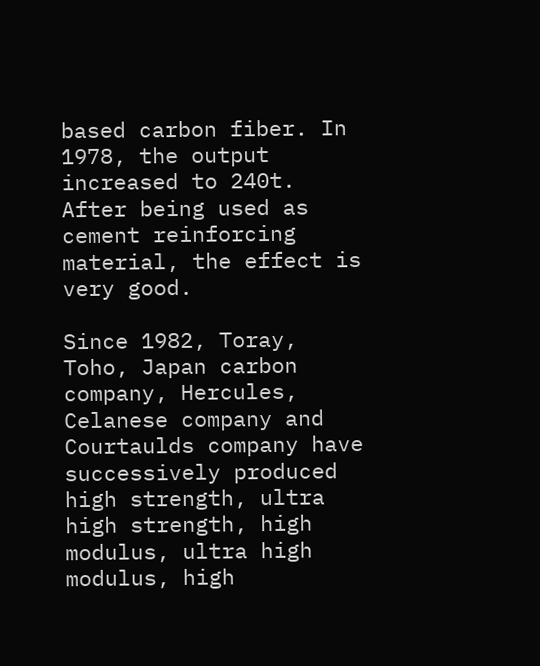based carbon fiber. In 1978, the output increased to 240t. After being used as cement reinforcing material, the effect is very good.

Since 1982, Toray, Toho, Japan carbon company, Hercules, Celanese company and Courtaulds company have successively produced high strength, ultra high strength, high modulus, ultra high modulus, high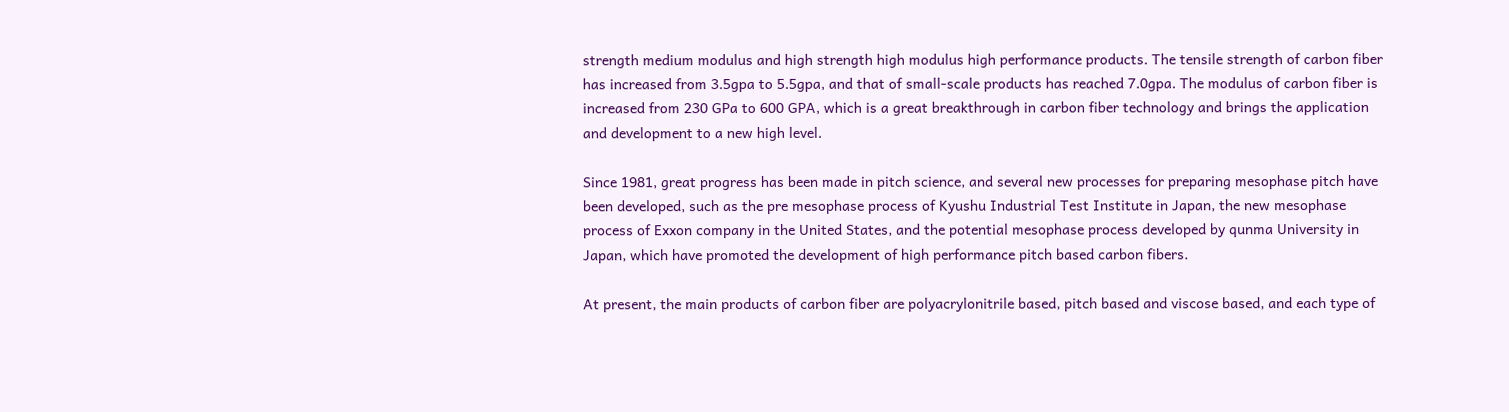strength medium modulus and high strength high modulus high performance products. The tensile strength of carbon fiber has increased from 3.5gpa to 5.5gpa, and that of small-scale products has reached 7.0gpa. The modulus of carbon fiber is increased from 230 GPa to 600 GPA, which is a great breakthrough in carbon fiber technology and brings the application and development to a new high level.

Since 1981, great progress has been made in pitch science, and several new processes for preparing mesophase pitch have been developed, such as the pre mesophase process of Kyushu Industrial Test Institute in Japan, the new mesophase process of Exxon company in the United States, and the potential mesophase process developed by qunma University in Japan, which have promoted the development of high performance pitch based carbon fibers.

At present, the main products of carbon fiber are polyacrylonitrile based, pitch based and viscose based, and each type of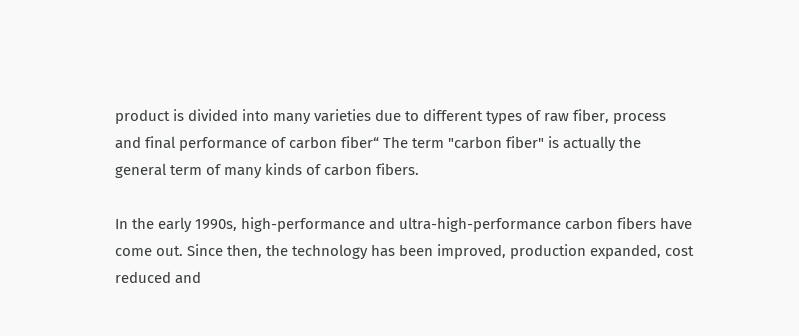product is divided into many varieties due to different types of raw fiber, process and final performance of carbon fiber“ The term "carbon fiber" is actually the general term of many kinds of carbon fibers.

In the early 1990s, high-performance and ultra-high-performance carbon fibers have come out. Since then, the technology has been improved, production expanded, cost reduced and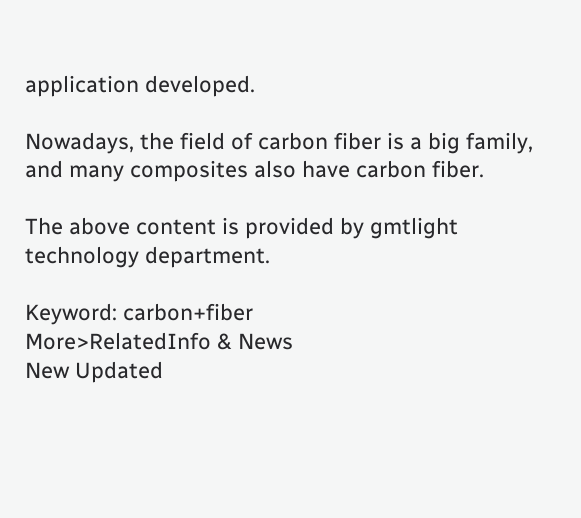application developed.

Nowadays, the field of carbon fiber is a big family, and many composites also have carbon fiber.

The above content is provided by gmtlight technology department.

Keyword: carbon+fiber
More>RelatedInfo & News
New Updated